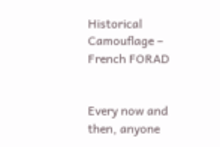Historical Camouflage – French FORAD


Every now and then, anyone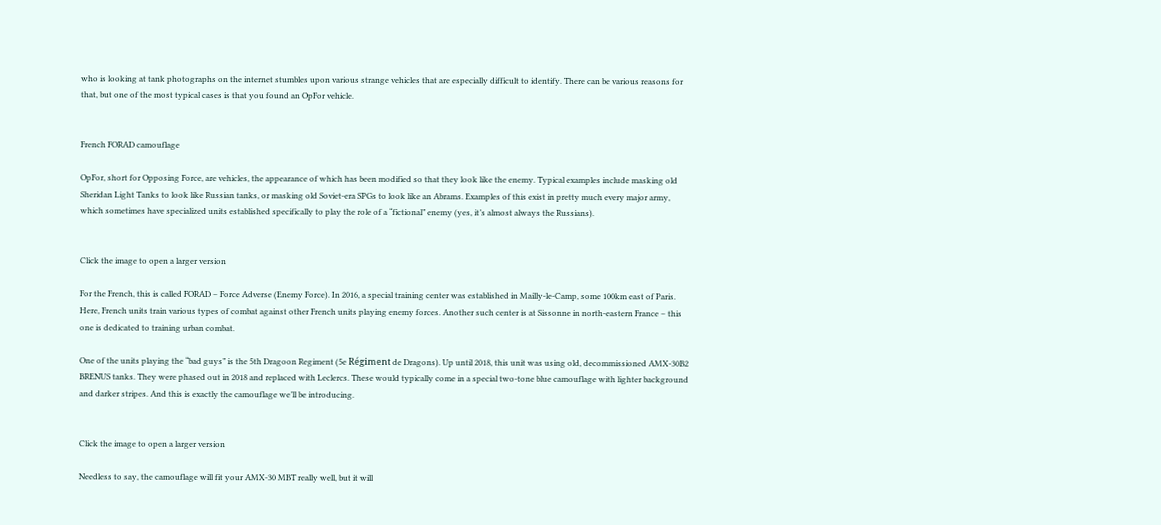who is looking at tank photographs on the internet stumbles upon various strange vehicles that are especially difficult to identify. There can be various reasons for that, but one of the most typical cases is that you found an OpFor vehicle.


French FORAD camouflage

OpFor, short for Opposing Force, are vehicles, the appearance of which has been modified so that they look like the enemy. Typical examples include masking old Sheridan Light Tanks to look like Russian tanks, or masking old Soviet-era SPGs to look like an Abrams. Examples of this exist in pretty much every major army, which sometimes have specialized units established specifically to play the role of a “fictional” enemy (yes, it’s almost always the Russians).


Click the image to open a larger version

For the French, this is called FORAD – Force Adverse (Enemy Force). In 2016, a special training center was established in Mailly-le-Camp, some 100km east of Paris. Here, French units train various types of combat against other French units playing enemy forces. Another such center is at Sissonne in north-eastern France – this one is dedicated to training urban combat.

One of the units playing the “bad guys” is the 5th Dragoon Regiment (5e Régiment de Dragons). Up until 2018, this unit was using old, decommissioned AMX-30B2 BRENUS tanks. They were phased out in 2018 and replaced with Leclercs. These would typically come in a special two-tone blue camouflage with lighter background and darker stripes. And this is exactly the camouflage we’ll be introducing.


Click the image to open a larger version

Needless to say, the camouflage will fit your AMX-30 MBT really well, but it will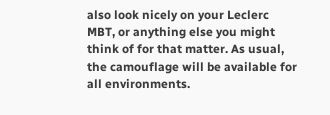also look nicely on your Leclerc MBT, or anything else you might think of for that matter. As usual, the camouflage will be available for all environments.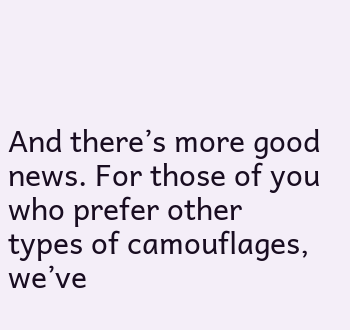And there’s more good news. For those of you who prefer other types of camouflages, we’ve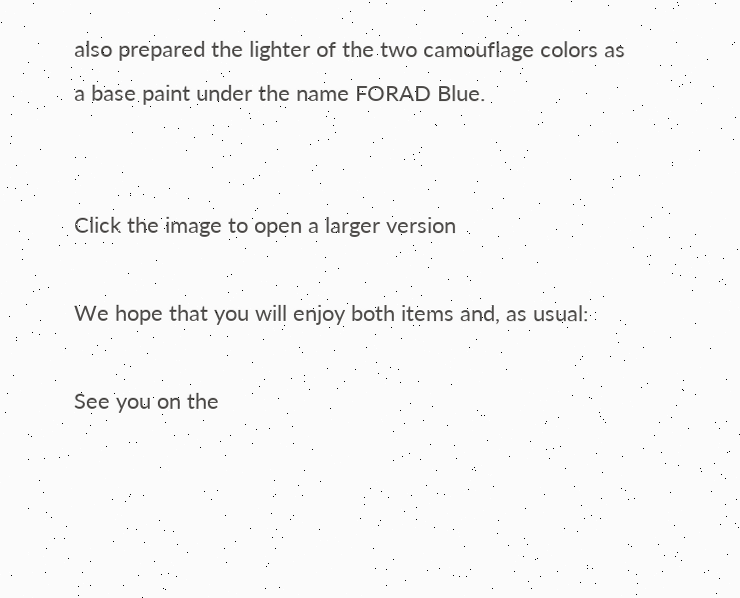also prepared the lighter of the two camouflage colors as a base paint under the name FORAD Blue.


Click the image to open a larger version

We hope that you will enjoy both items and, as usual:

See you on the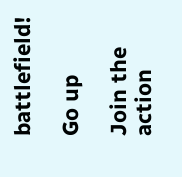battlefield!

Go up

Join the action